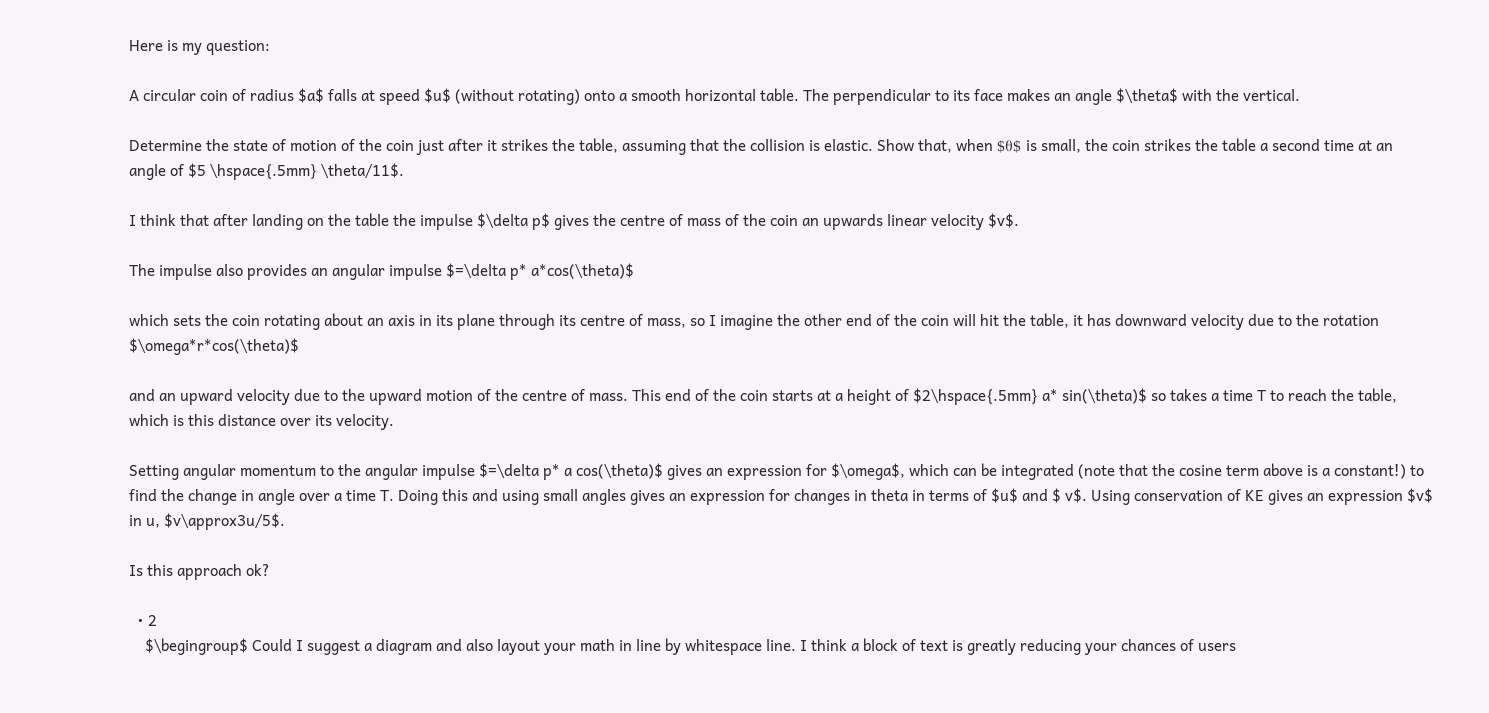Here is my question:

A circular coin of radius $a$ falls at speed $u$ (without rotating) onto a smooth horizontal table. The perpendicular to its face makes an angle $\theta$ with the vertical.

Determine the state of motion of the coin just after it strikes the table, assuming that the collision is elastic. Show that, when $θ$ is small, the coin strikes the table a second time at an angle of $5 \hspace{.5mm} \theta/11$.

I think that after landing on the table the impulse $\delta p$ gives the centre of mass of the coin an upwards linear velocity $v$.

The impulse also provides an angular impulse $=\delta p* a*cos(\theta)$

which sets the coin rotating about an axis in its plane through its centre of mass, so I imagine the other end of the coin will hit the table, it has downward velocity due to the rotation $\omega*r*cos(\theta)$

and an upward velocity due to the upward motion of the centre of mass. This end of the coin starts at a height of $2\hspace{.5mm} a* sin(\theta)$ so takes a time T to reach the table, which is this distance over its velocity.

Setting angular momentum to the angular impulse $=\delta p* a cos(\theta)$ gives an expression for $\omega$, which can be integrated (note that the cosine term above is a constant!) to find the change in angle over a time T. Doing this and using small angles gives an expression for changes in theta in terms of $u$ and $ v$. Using conservation of KE gives an expression $v$ in u, $v\approx3u/5$.

Is this approach ok?

  • 2
    $\begingroup$ Could I suggest a diagram and also layout your math in line by whitespace line. I think a block of text is greatly reducing your chances of users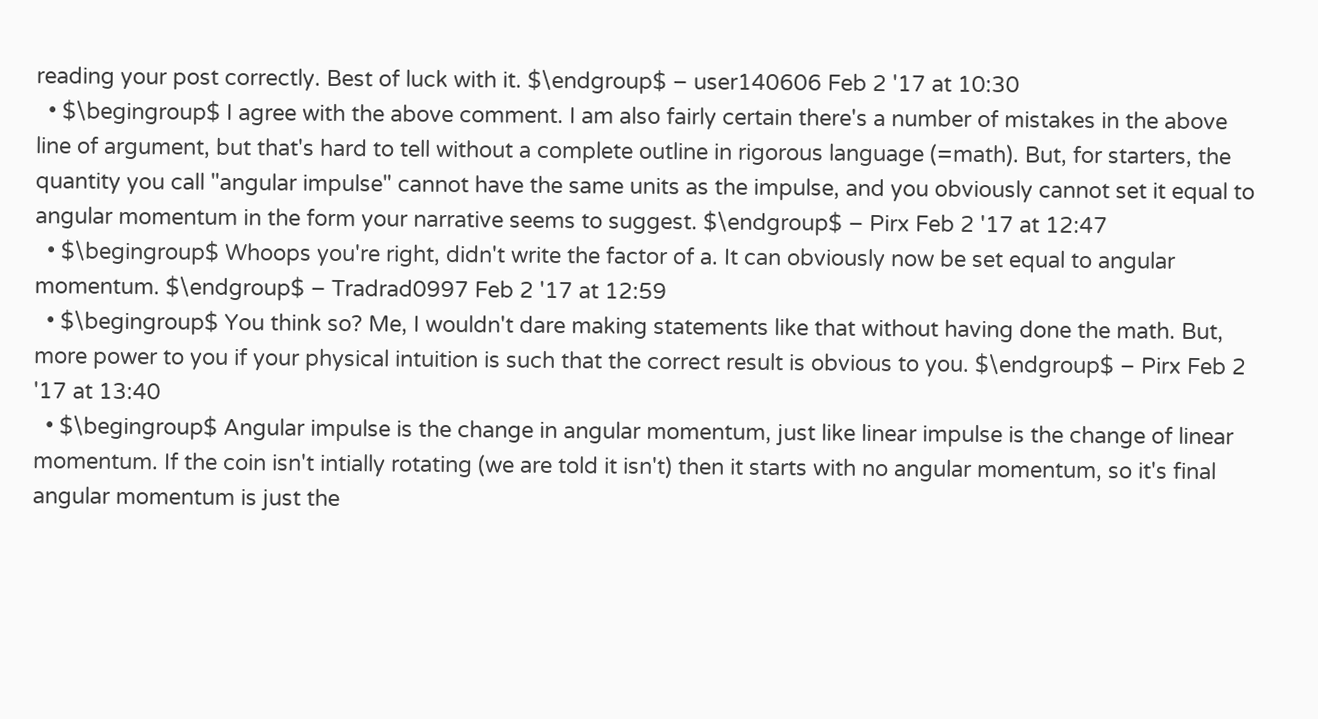reading your post correctly. Best of luck with it. $\endgroup$ – user140606 Feb 2 '17 at 10:30
  • $\begingroup$ I agree with the above comment. I am also fairly certain there's a number of mistakes in the above line of argument, but that's hard to tell without a complete outline in rigorous language (=math). But, for starters, the quantity you call "angular impulse" cannot have the same units as the impulse, and you obviously cannot set it equal to angular momentum in the form your narrative seems to suggest. $\endgroup$ – Pirx Feb 2 '17 at 12:47
  • $\begingroup$ Whoops you're right, didn't write the factor of a. It can obviously now be set equal to angular momentum. $\endgroup$ – Tradrad0997 Feb 2 '17 at 12:59
  • $\begingroup$ You think so? Me, I wouldn't dare making statements like that without having done the math. But, more power to you if your physical intuition is such that the correct result is obvious to you. $\endgroup$ – Pirx Feb 2 '17 at 13:40
  • $\begingroup$ Angular impulse is the change in angular momentum, just like linear impulse is the change of linear momentum. If the coin isn't intially rotating (we are told it isn't) then it starts with no angular momentum, so it's final angular momentum is just the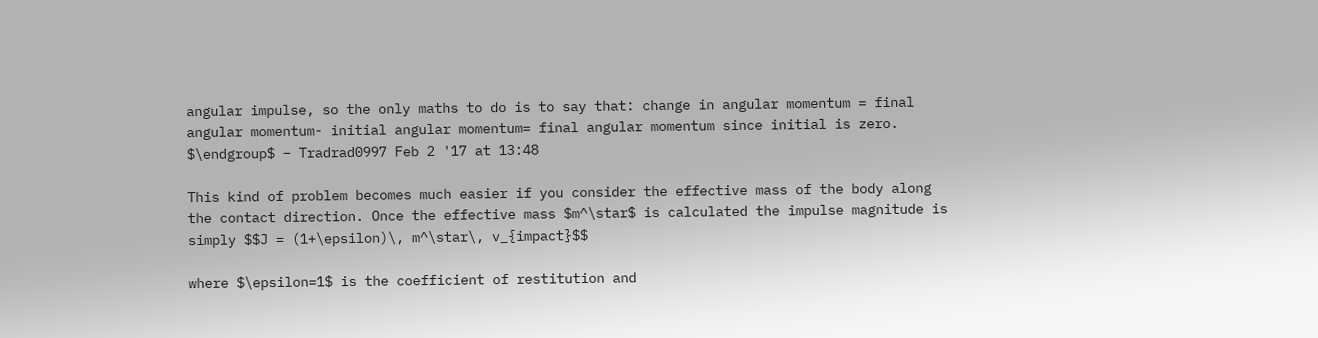angular impulse, so the only maths to do is to say that: change in angular momentum = final angular momentum- initial angular momentum= final angular momentum since initial is zero. $\endgroup$ – Tradrad0997 Feb 2 '17 at 13:48

This kind of problem becomes much easier if you consider the effective mass of the body along the contact direction. Once the effective mass $m^\star$ is calculated the impulse magnitude is simply $$J = (1+\epsilon)\, m^\star\, v_{impact}$$

where $\epsilon=1$ is the coefficient of restitution and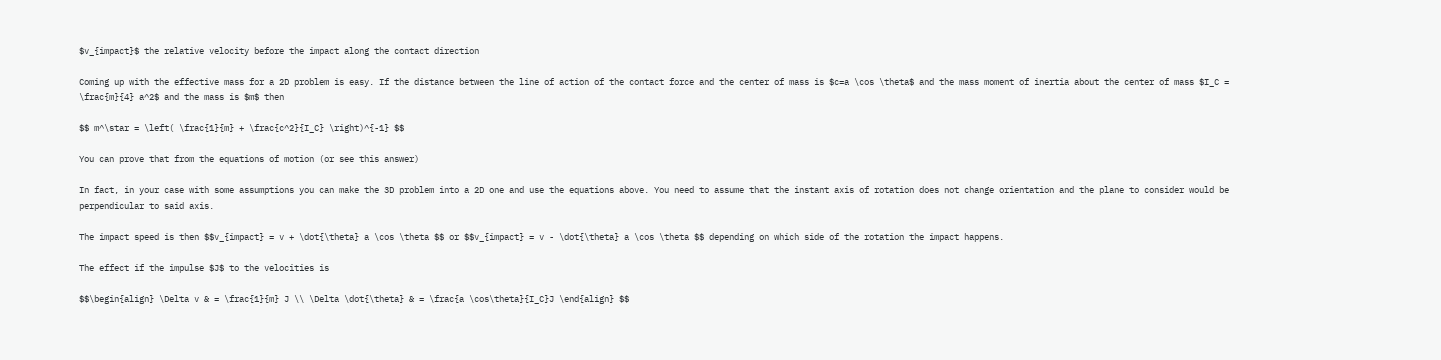$v_{impact}$ the relative velocity before the impact along the contact direction

Coming up with the effective mass for a 2D problem is easy. If the distance between the line of action of the contact force and the center of mass is $c=a \cos \theta$ and the mass moment of inertia about the center of mass $I_C = \frac{m}{4} a^2$ and the mass is $m$ then

$$ m^\star = \left( \frac{1}{m} + \frac{c^2}{I_C} \right)^{-1} $$

You can prove that from the equations of motion (or see this answer)

In fact, in your case with some assumptions you can make the 3D problem into a 2D one and use the equations above. You need to assume that the instant axis of rotation does not change orientation and the plane to consider would be perpendicular to said axis.

The impact speed is then $$v_{impact} = v + \dot{\theta} a \cos \theta $$ or $$v_{impact} = v - \dot{\theta} a \cos \theta $$ depending on which side of the rotation the impact happens.

The effect if the impulse $J$ to the velocities is

$$\begin{align} \Delta v & = \frac{1}{m} J \\ \Delta \dot{\theta} & = \frac{a \cos\theta}{I_C}J \end{align} $$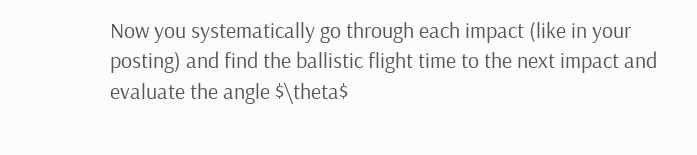Now you systematically go through each impact (like in your posting) and find the ballistic flight time to the next impact and evaluate the angle $\theta$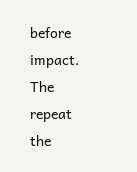before impact. The repeat the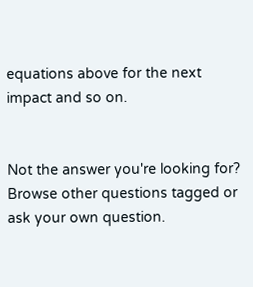equations above for the next impact and so on.


Not the answer you're looking for? Browse other questions tagged or ask your own question.